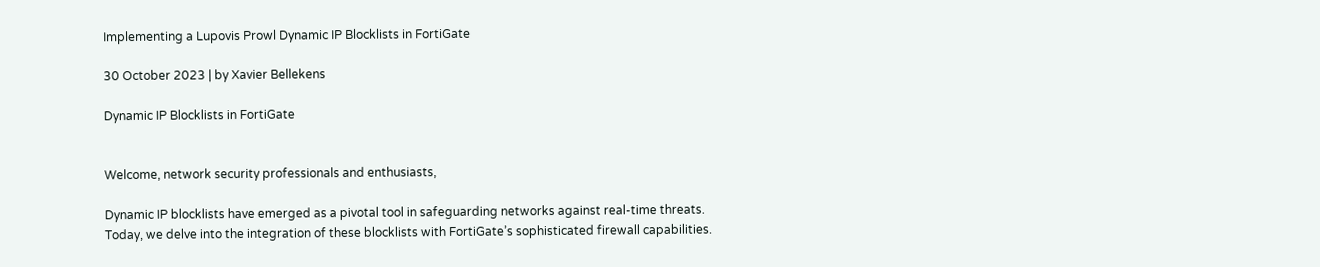Implementing a Lupovis Prowl Dynamic IP Blocklists in FortiGate

30 October 2023 | by Xavier Bellekens

Dynamic IP Blocklists in FortiGate


Welcome, network security professionals and enthusiasts,

Dynamic IP blocklists have emerged as a pivotal tool in safeguarding networks against real-time threats. Today, we delve into the integration of these blocklists with FortiGate’s sophisticated firewall capabilities.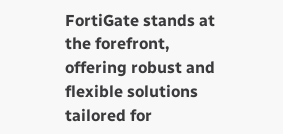FortiGate stands at the forefront, offering robust and flexible solutions tailored for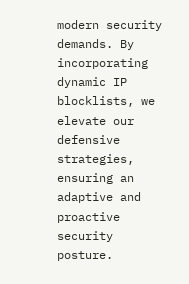modern security demands. By incorporating dynamic IP blocklists, we elevate our defensive strategies, ensuring an adaptive and proactive security posture.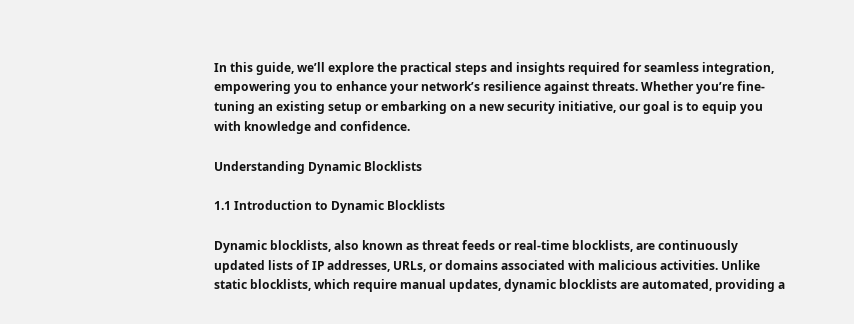In this guide, we’ll explore the practical steps and insights required for seamless integration, empowering you to enhance your network’s resilience against threats. Whether you’re fine-tuning an existing setup or embarking on a new security initiative, our goal is to equip you with knowledge and confidence.

Understanding Dynamic Blocklists

1.1 Introduction to Dynamic Blocklists

Dynamic blocklists, also known as threat feeds or real-time blocklists, are continuously updated lists of IP addresses, URLs, or domains associated with malicious activities. Unlike static blocklists, which require manual updates, dynamic blocklists are automated, providing a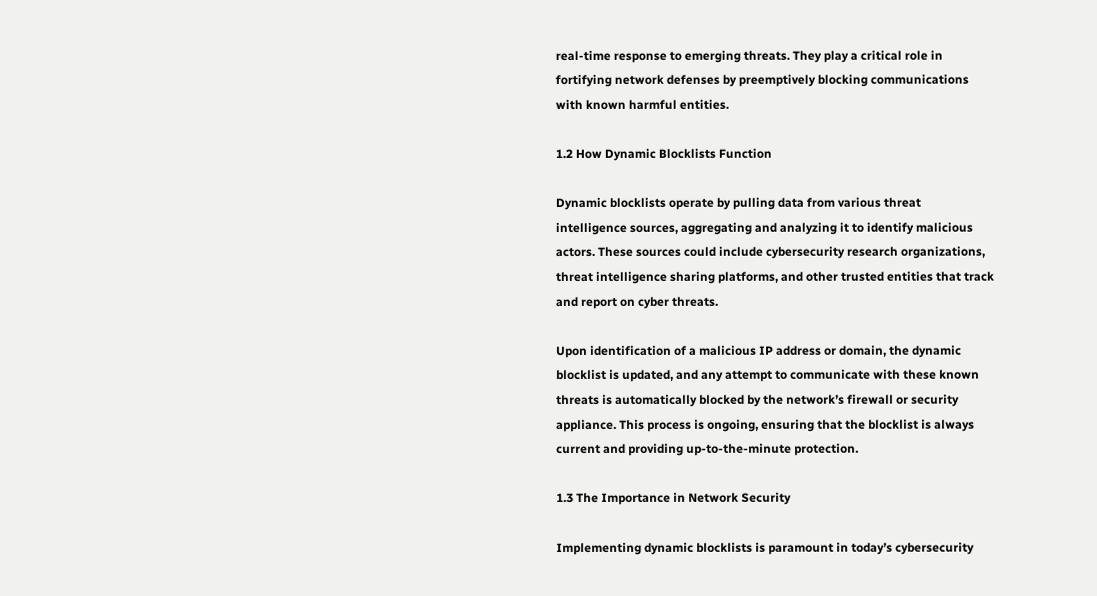real-time response to emerging threats. They play a critical role in fortifying network defenses by preemptively blocking communications with known harmful entities.

1.2 How Dynamic Blocklists Function

Dynamic blocklists operate by pulling data from various threat intelligence sources, aggregating and analyzing it to identify malicious actors. These sources could include cybersecurity research organizations, threat intelligence sharing platforms, and other trusted entities that track and report on cyber threats.

Upon identification of a malicious IP address or domain, the dynamic blocklist is updated, and any attempt to communicate with these known threats is automatically blocked by the network’s firewall or security appliance. This process is ongoing, ensuring that the blocklist is always current and providing up-to-the-minute protection.

1.3 The Importance in Network Security

Implementing dynamic blocklists is paramount in today’s cybersecurity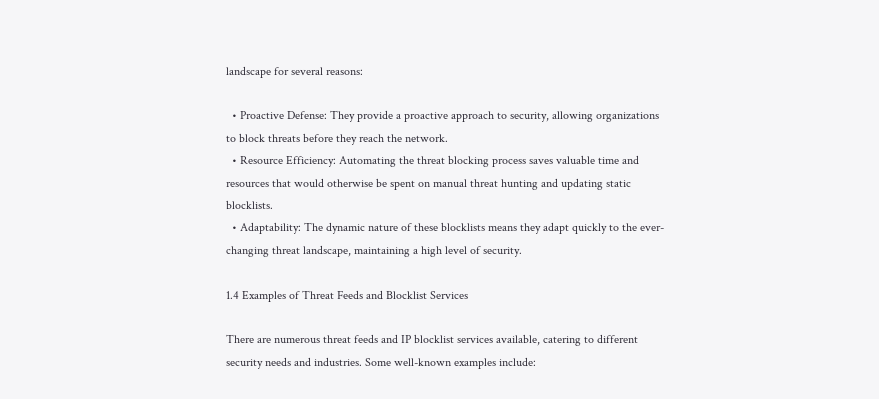landscape for several reasons:

  • Proactive Defense: They provide a proactive approach to security, allowing organizations to block threats before they reach the network.
  • Resource Efficiency: Automating the threat blocking process saves valuable time and resources that would otherwise be spent on manual threat hunting and updating static blocklists.
  • Adaptability: The dynamic nature of these blocklists means they adapt quickly to the ever-changing threat landscape, maintaining a high level of security.

1.4 Examples of Threat Feeds and Blocklist Services

There are numerous threat feeds and IP blocklist services available, catering to different security needs and industries. Some well-known examples include: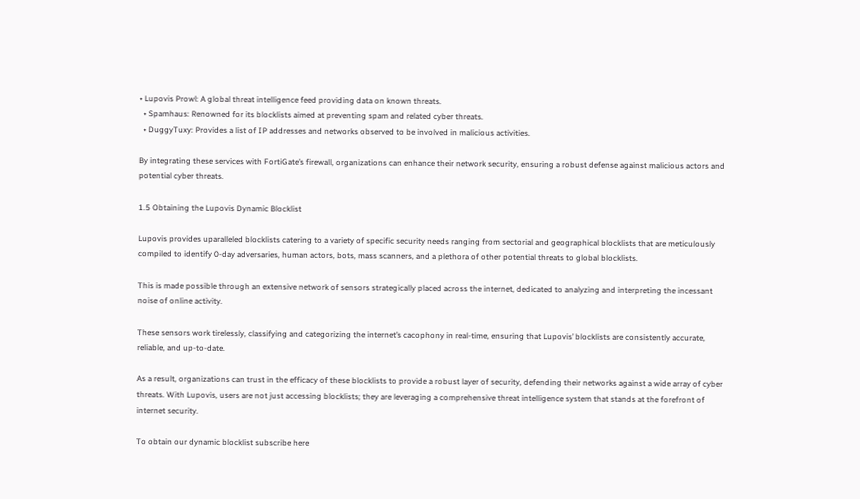• Lupovis Prowl: A global threat intelligence feed providing data on known threats.
  • Spamhaus: Renowned for its blocklists aimed at preventing spam and related cyber threats.
  • DuggyTuxy: Provides a list of IP addresses and networks observed to be involved in malicious activities.

By integrating these services with FortiGate’s firewall, organizations can enhance their network security, ensuring a robust defense against malicious actors and potential cyber threats.

1.5 Obtaining the Lupovis Dynamic Blocklist

Lupovis provides uparalleled blocklists catering to a variety of specific security needs ranging from sectorial and geographical blocklists that are meticulously compiled to identify 0-day adversaries, human actors, bots, mass scanners, and a plethora of other potential threats to global blocklists.

This is made possible through an extensive network of sensors strategically placed across the internet, dedicated to analyzing and interpreting the incessant noise of online activity.

These sensors work tirelessly, classifying and categorizing the internet’s cacophony in real-time, ensuring that Lupovis’ blocklists are consistently accurate, reliable, and up-to-date.

As a result, organizations can trust in the efficacy of these blocklists to provide a robust layer of security, defending their networks against a wide array of cyber threats. With Lupovis, users are not just accessing blocklists; they are leveraging a comprehensive threat intelligence system that stands at the forefront of internet security.

To obtain our dynamic blocklist subscribe here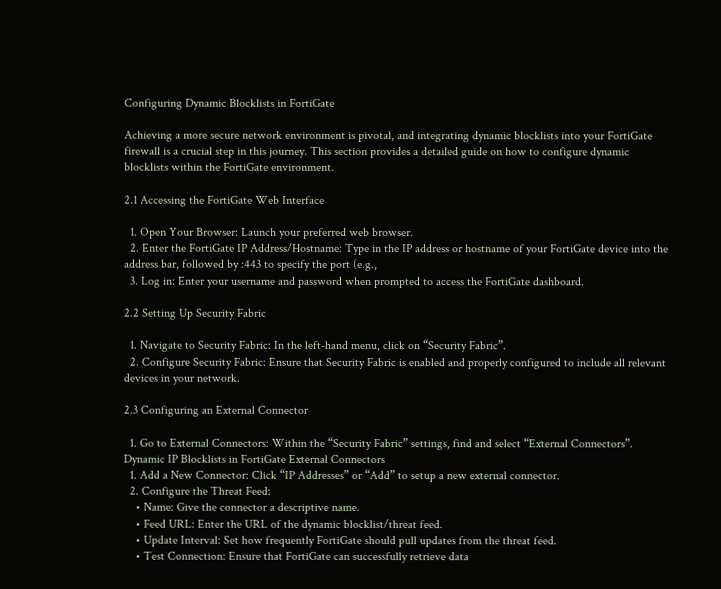Configuring Dynamic Blocklists in FortiGate

Achieving a more secure network environment is pivotal, and integrating dynamic blocklists into your FortiGate firewall is a crucial step in this journey. This section provides a detailed guide on how to configure dynamic blocklists within the FortiGate environment.

2.1 Accessing the FortiGate Web Interface

  1. Open Your Browser: Launch your preferred web browser.
  2. Enter the FortiGate IP Address/Hostname: Type in the IP address or hostname of your FortiGate device into the address bar, followed by :443 to specify the port (e.g.,
  3. Log in: Enter your username and password when prompted to access the FortiGate dashboard.

2.2 Setting Up Security Fabric

  1. Navigate to Security Fabric: In the left-hand menu, click on “Security Fabric”.
  2. Configure Security Fabric: Ensure that Security Fabric is enabled and properly configured to include all relevant devices in your network.

2.3 Configuring an External Connector

  1. Go to External Connectors: Within the “Security Fabric” settings, find and select “External Connectors”.
Dynamic IP Blocklists in FortiGate External Connectors
  1. Add a New Connector: Click “IP Addresses” or “Add” to setup a new external connector.
  2. Configure the Threat Feed:
    • Name: Give the connector a descriptive name.
    • Feed URL: Enter the URL of the dynamic blocklist/threat feed.
    • Update Interval: Set how frequently FortiGate should pull updates from the threat feed.
    • Test Connection: Ensure that FortiGate can successfully retrieve data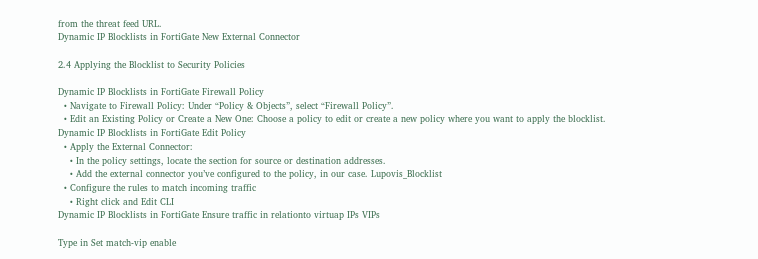from the threat feed URL.
Dynamic IP Blocklists in FortiGate New External Connector

2.4 Applying the Blocklist to Security Policies

Dynamic IP Blocklists in FortiGate Firewall Policy
  • Navigate to Firewall Policy: Under “Policy & Objects”, select “Firewall Policy”.
  • Edit an Existing Policy or Create a New One: Choose a policy to edit or create a new policy where you want to apply the blocklist.
Dynamic IP Blocklists in FortiGate Edit Policy
  • Apply the External Connector:
    • In the policy settings, locate the section for source or destination addresses.
    • Add the external connector you’ve configured to the policy, in our case. Lupovis_Blocklist
  • Configure the rules to match incoming traffic
    • Right click and Edit CLI
Dynamic IP Blocklists in FortiGate Ensure traffic in relationto virtuap IPs VIPs

Type in Set match-vip enable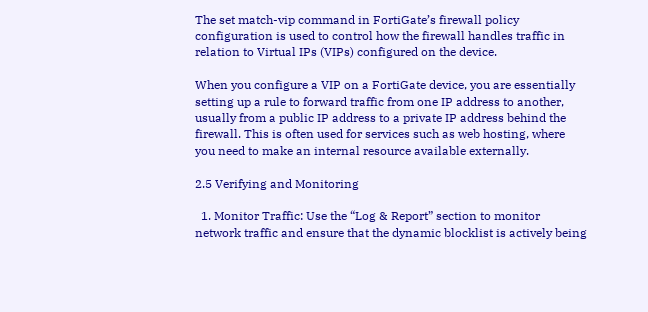The set match-vip command in FortiGate’s firewall policy configuration is used to control how the firewall handles traffic in relation to Virtual IPs (VIPs) configured on the device.

When you configure a VIP on a FortiGate device, you are essentially setting up a rule to forward traffic from one IP address to another, usually from a public IP address to a private IP address behind the firewall. This is often used for services such as web hosting, where you need to make an internal resource available externally.

2.5 Verifying and Monitoring

  1. Monitor Traffic: Use the “Log & Report” section to monitor network traffic and ensure that the dynamic blocklist is actively being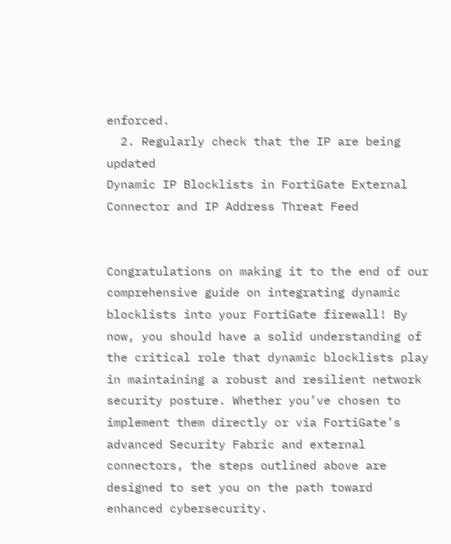enforced.
  2. Regularly check that the IP are being updated
Dynamic IP Blocklists in FortiGate External Connector and IP Address Threat Feed


Congratulations on making it to the end of our comprehensive guide on integrating dynamic blocklists into your FortiGate firewall! By now, you should have a solid understanding of the critical role that dynamic blocklists play in maintaining a robust and resilient network security posture. Whether you’ve chosen to implement them directly or via FortiGate’s advanced Security Fabric and external connectors, the steps outlined above are designed to set you on the path toward enhanced cybersecurity.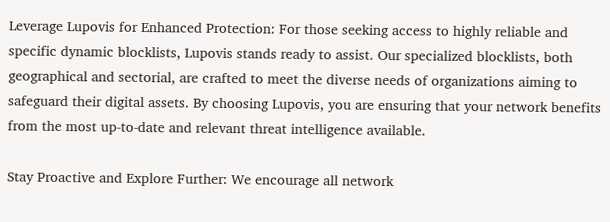Leverage Lupovis for Enhanced Protection: For those seeking access to highly reliable and specific dynamic blocklists, Lupovis stands ready to assist. Our specialized blocklists, both geographical and sectorial, are crafted to meet the diverse needs of organizations aiming to safeguard their digital assets. By choosing Lupovis, you are ensuring that your network benefits from the most up-to-date and relevant threat intelligence available.

Stay Proactive and Explore Further: We encourage all network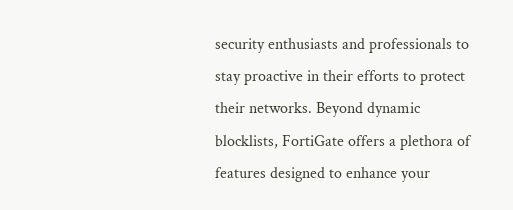security enthusiasts and professionals to stay proactive in their efforts to protect their networks. Beyond dynamic blocklists, FortiGate offers a plethora of features designed to enhance your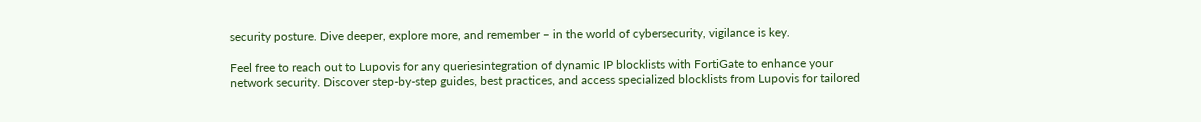security posture. Dive deeper, explore more, and remember – in the world of cybersecurity, vigilance is key.

Feel free to reach out to Lupovis for any queriesintegration of dynamic IP blocklists with FortiGate to enhance your network security. Discover step-by-step guides, best practices, and access specialized blocklists from Lupovis for tailored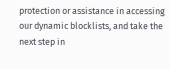protection or assistance in accessing our dynamic blocklists, and take the next step in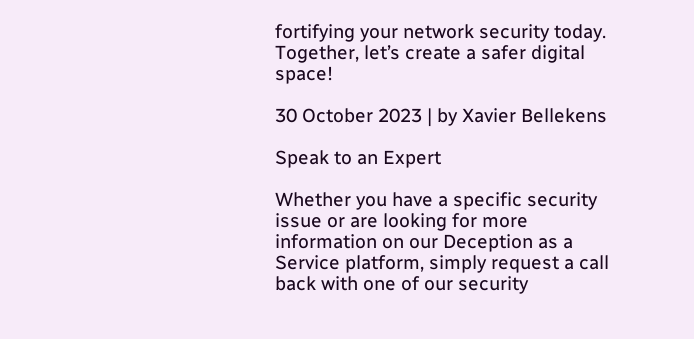fortifying your network security today. Together, let’s create a safer digital space!

30 October 2023 | by Xavier Bellekens

Speak to an Expert

Whether you have a specific security issue or are looking for more information on our Deception as a Service platform, simply request a call back with one of our security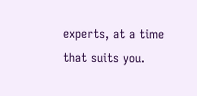experts, at a time that suits you.